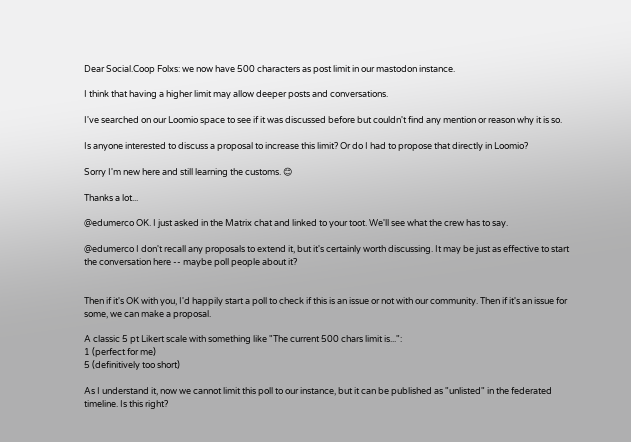Dear Social.Coop Folxs: we now have 500 characters as post limit in our mastodon instance.

I think that having a higher limit may allow deeper posts and conversations.

I've searched on our Loomio space to see if it was discussed before but couldn't find any mention or reason why it is so.

Is anyone interested to discuss a proposal to increase this limit? Or do I had to propose that directly in Loomio?

Sorry I'm new here and still learning the customs. 😊

Thanks a lot...

@edumerco OK. I just asked in the Matrix chat and linked to your toot. We'll see what the crew has to say.

@edumerco I don't recall any proposals to extend it, but it's certainly worth discussing. It may be just as effective to start the conversation here -- maybe poll people about it?


Then if it's OK with you, I'd happily start a poll to check if this is an issue or not with our community. Then if it's an issue for some, we can make a proposal.

A classic 5 pt Likert scale with something like "The current 500 chars limit is...":
1 (perfect for me)
5 (definitively too short)

As I understand it, now we cannot limit this poll to our instance, but it can be published as "unlisted" in the federated timeline. Is this right?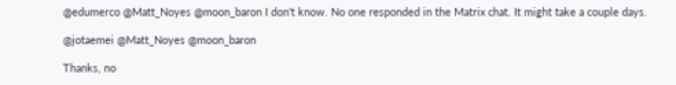@edumerco @Matt_Noyes @moon_baron I don't know. No one responded in the Matrix chat. It might take a couple days.

@jotaemei @Matt_Noyes @moon_baron

Thanks, no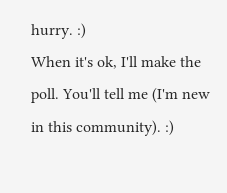hurry. :)
When it's ok, I'll make the poll. You'll tell me (I'm new in this community). :)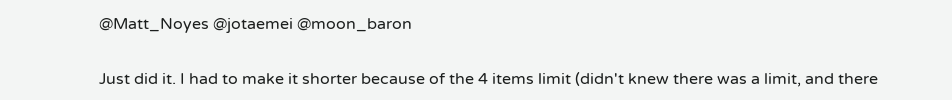@Matt_Noyes @jotaemei @moon_baron

Just did it. I had to make it shorter because of the 4 items limit (didn't knew there was a limit, and there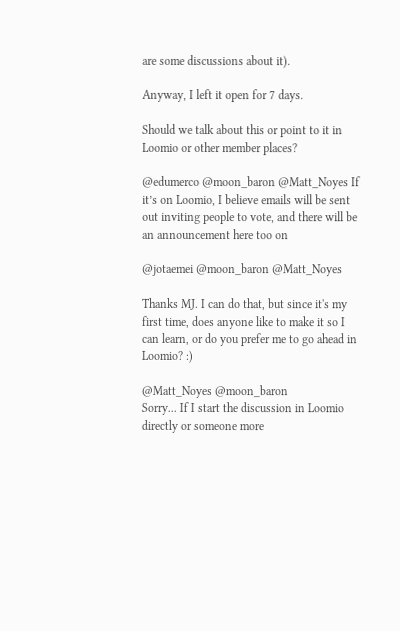are some discussions about it).

Anyway, I left it open for 7 days.

Should we talk about this or point to it in Loomio or other member places?

@edumerco @moon_baron @Matt_Noyes If it’s on Loomio, I believe emails will be sent out inviting people to vote, and there will be an announcement here too on

@jotaemei @moon_baron @Matt_Noyes

Thanks MJ. I can do that, but since it's my first time, does anyone like to make it so I can learn, or do you prefer me to go ahead in Loomio? :)

@Matt_Noyes @moon_baron
Sorry... If I start the discussion in Loomio directly or someone more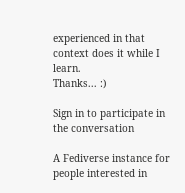experienced in that context does it while I learn.
Thanks... :)

Sign in to participate in the conversation

A Fediverse instance for people interested in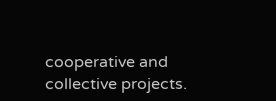cooperative and collective projects.